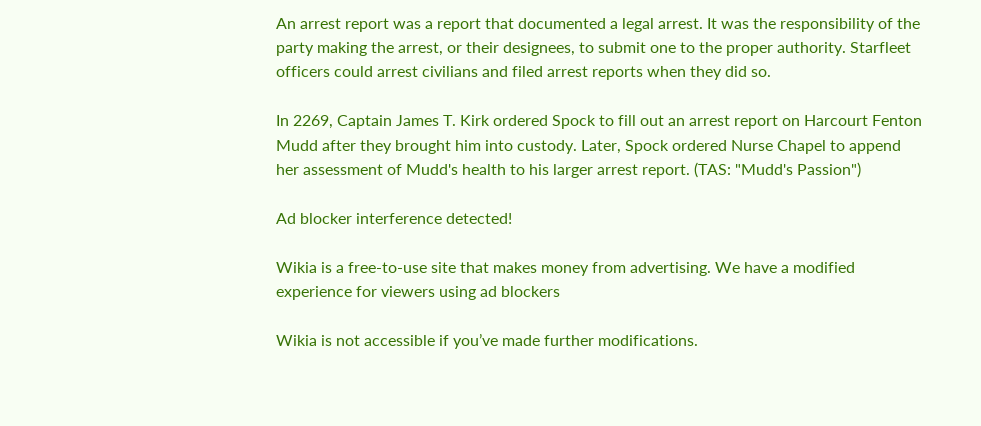An arrest report was a report that documented a legal arrest. It was the responsibility of the party making the arrest, or their designees, to submit one to the proper authority. Starfleet officers could arrest civilians and filed arrest reports when they did so.

In 2269, Captain James T. Kirk ordered Spock to fill out an arrest report on Harcourt Fenton Mudd after they brought him into custody. Later, Spock ordered Nurse Chapel to append her assessment of Mudd's health to his larger arrest report. (TAS: "Mudd's Passion")

Ad blocker interference detected!

Wikia is a free-to-use site that makes money from advertising. We have a modified experience for viewers using ad blockers

Wikia is not accessible if you’ve made further modifications.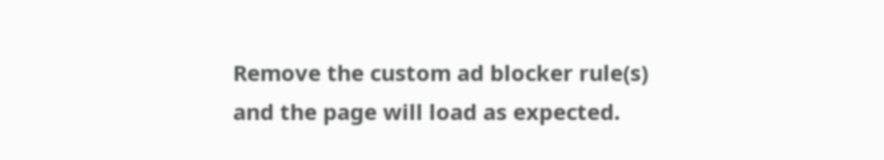Remove the custom ad blocker rule(s) and the page will load as expected.